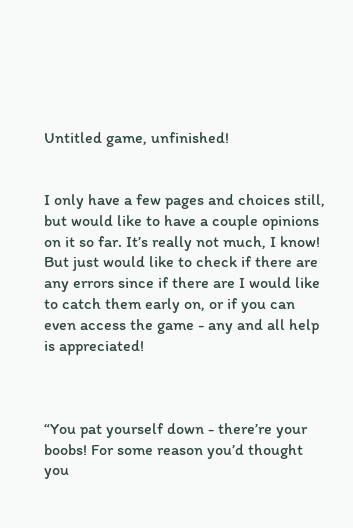Untitled game, unfinished!


I only have a few pages and choices still, but would like to have a couple opinions on it so far. It’s really not much, I know! But just would like to check if there are any errors since if there are I would like to catch them early on, or if you can even access the game - any and all help is appreciated!



“You pat yourself down - there’re your boobs! For some reason you’d thought you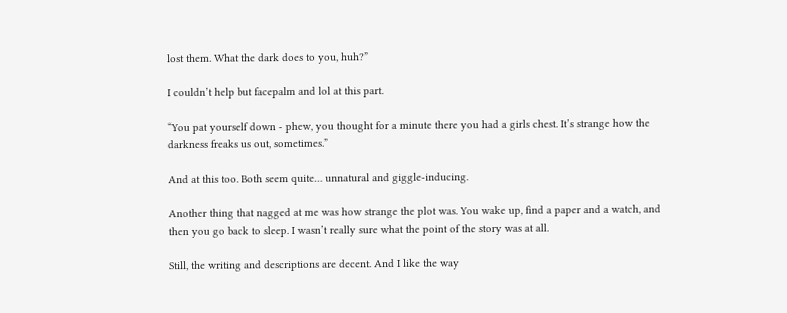lost them. What the dark does to you, huh?”

I couldn’t help but facepalm and lol at this part.

“You pat yourself down - phew, you thought for a minute there you had a girls chest. It’s strange how the darkness freaks us out, sometimes.”

And at this too. Both seem quite… unnatural and giggle-inducing.

Another thing that nagged at me was how strange the plot was. You wake up, find a paper and a watch, and then you go back to sleep. I wasn’t really sure what the point of the story was at all.

Still, the writing and descriptions are decent. And I like the way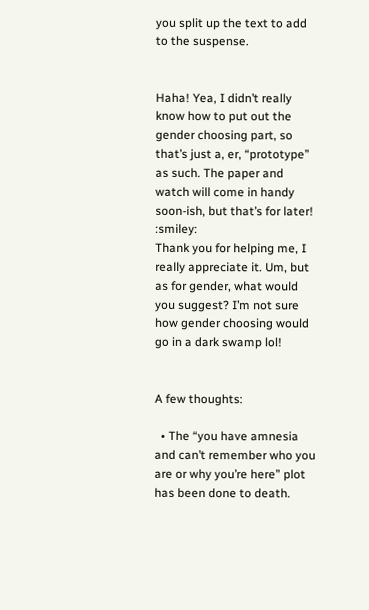you split up the text to add to the suspense.


Haha! Yea, I didn’t really know how to put out the gender choosing part, so that’s just a, er, “prototype” as such. The paper and watch will come in handy soon-ish, but that’s for later! :smiley:
Thank you for helping me, I really appreciate it. Um, but as for gender, what would you suggest? I’m not sure how gender choosing would go in a dark swamp lol!


A few thoughts:

  • The “you have amnesia and can’t remember who you are or why you’re here” plot has been done to death.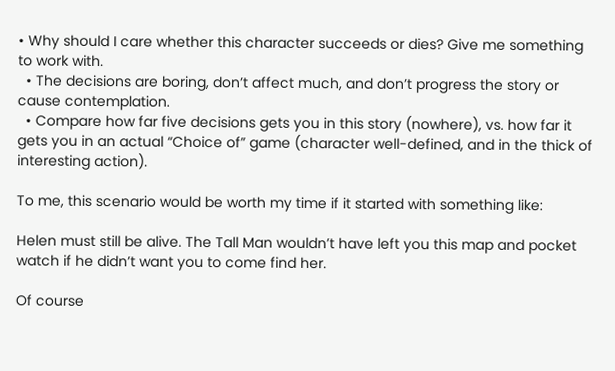• Why should I care whether this character succeeds or dies? Give me something to work with.
  • The decisions are boring, don’t affect much, and don’t progress the story or cause contemplation.
  • Compare how far five decisions gets you in this story (nowhere), vs. how far it gets you in an actual “Choice of” game (character well-defined, and in the thick of interesting action).

To me, this scenario would be worth my time if it started with something like:

Helen must still be alive. The Tall Man wouldn’t have left you this map and pocket watch if he didn’t want you to come find her.

Of course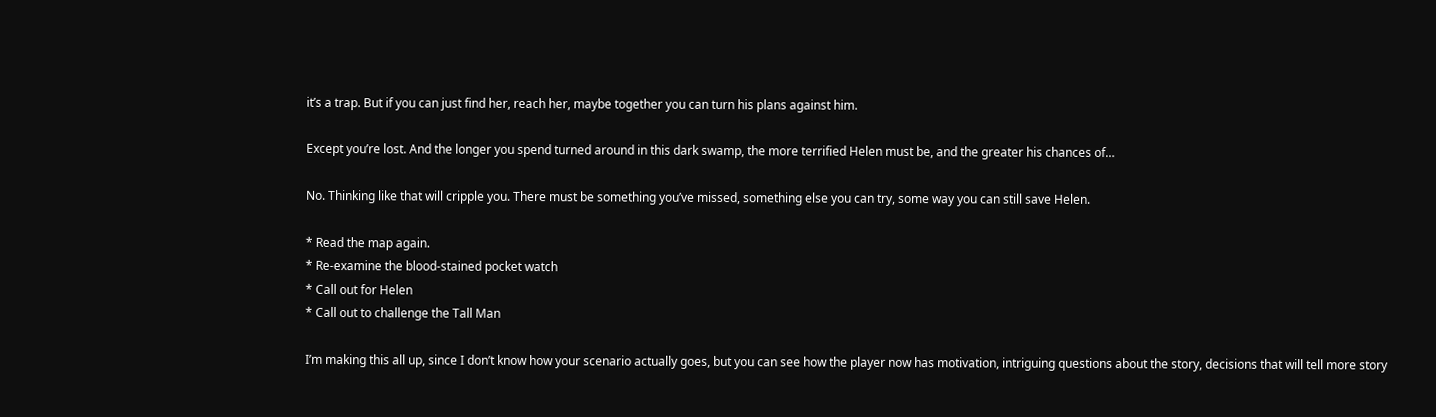it’s a trap. But if you can just find her, reach her, maybe together you can turn his plans against him.

Except you’re lost. And the longer you spend turned around in this dark swamp, the more terrified Helen must be, and the greater his chances of…

No. Thinking like that will cripple you. There must be something you’ve missed, something else you can try, some way you can still save Helen.

* Read the map again.
* Re-examine the blood-stained pocket watch
* Call out for Helen
* Call out to challenge the Tall Man

I’m making this all up, since I don’t know how your scenario actually goes, but you can see how the player now has motivation, intriguing questions about the story, decisions that will tell more story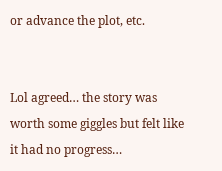or advance the plot, etc.


Lol agreed… the story was worth some giggles but felt like it had no progress…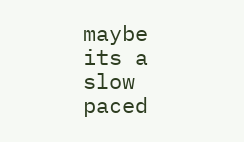maybe its a slow paced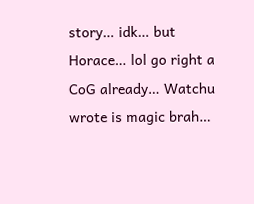story… idk… but Horace… lol go right a CoG already… Watchu wrote is magic brah…